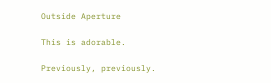Outside Aperture

This is adorable.

Previously, previously.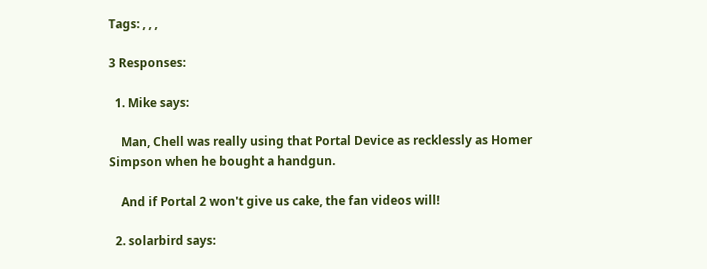Tags: , , ,

3 Responses:

  1. Mike says:

    Man, Chell was really using that Portal Device as recklessly as Homer Simpson when he bought a handgun.

    And if Portal 2 won't give us cake, the fan videos will!

  2. solarbird says: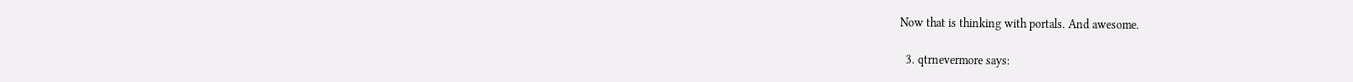Now that is thinking with portals. And awesome.

  3. qtrnevermore says: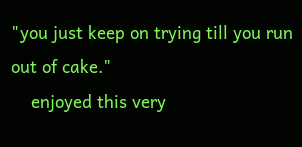"you just keep on trying till you run out of cake."
    enjoyed this very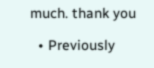much. thank you

  • Previously